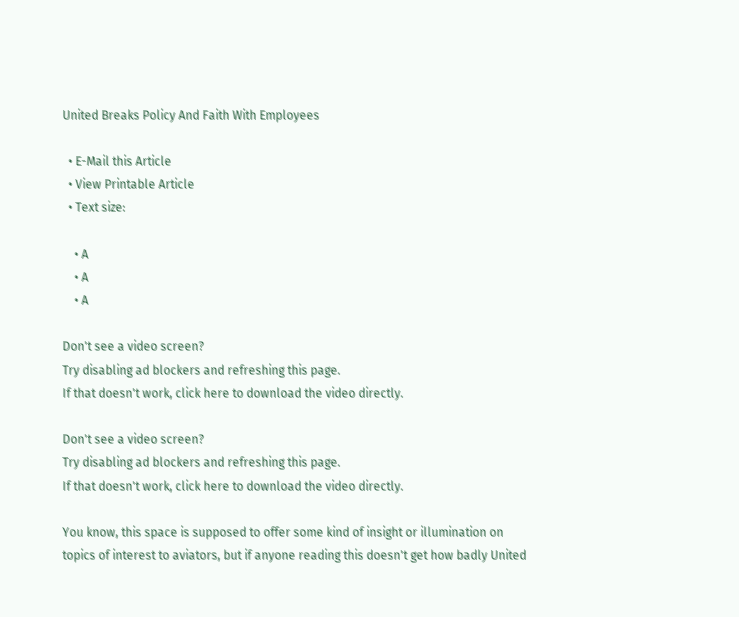United Breaks Policy And Faith With Employees

  • E-Mail this Article
  • View Printable Article
  • Text size:

    • A
    • A
    • A

Don't see a video screen?
Try disabling ad blockers and refreshing this page.
If that doesn't work, click here to download the video directly.

Don't see a video screen?
Try disabling ad blockers and refreshing this page.
If that doesn't work, click here to download the video directly.

You know, this space is supposed to offer some kind of insight or illumination on topics of interest to aviators, but if anyone reading this doesn't get how badly United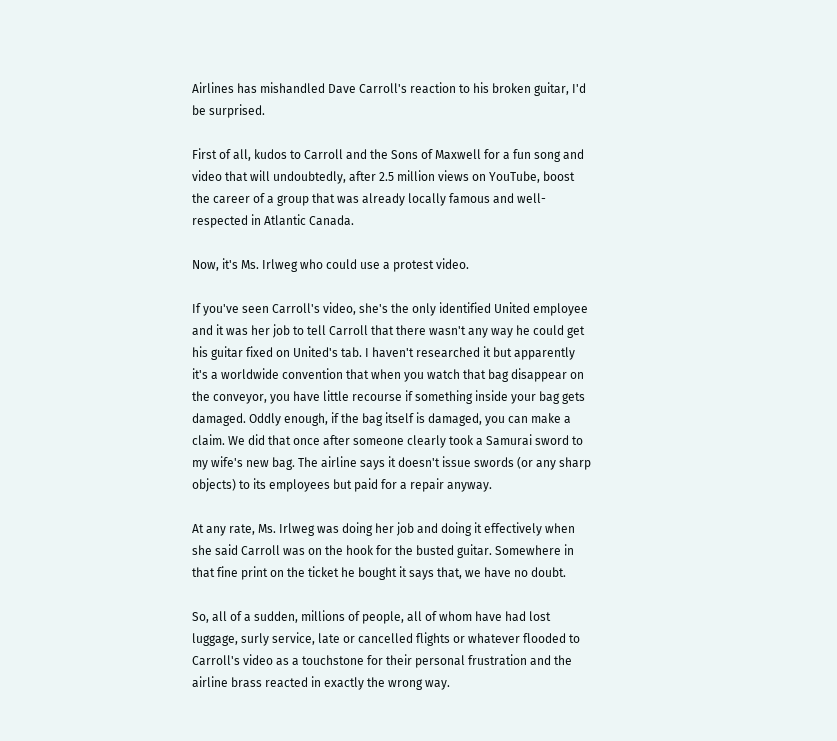Airlines has mishandled Dave Carroll's reaction to his broken guitar, I'd be surprised.

First of all, kudos to Carroll and the Sons of Maxwell for a fun song and video that will undoubtedly, after 2.5 million views on YouTube, boost the career of a group that was already locally famous and well-respected in Atlantic Canada.

Now, it's Ms. Irlweg who could use a protest video.

If you've seen Carroll's video, she's the only identified United employee and it was her job to tell Carroll that there wasn't any way he could get his guitar fixed on United's tab. I haven't researched it but apparently it's a worldwide convention that when you watch that bag disappear on the conveyor, you have little recourse if something inside your bag gets damaged. Oddly enough, if the bag itself is damaged, you can make a claim. We did that once after someone clearly took a Samurai sword to my wife's new bag. The airline says it doesn't issue swords (or any sharp objects) to its employees but paid for a repair anyway.

At any rate, Ms. Irlweg was doing her job and doing it effectively when she said Carroll was on the hook for the busted guitar. Somewhere in that fine print on the ticket he bought it says that, we have no doubt.

So, all of a sudden, millions of people, all of whom have had lost luggage, surly service, late or cancelled flights or whatever flooded to Carroll's video as a touchstone for their personal frustration and the airline brass reacted in exactly the wrong way.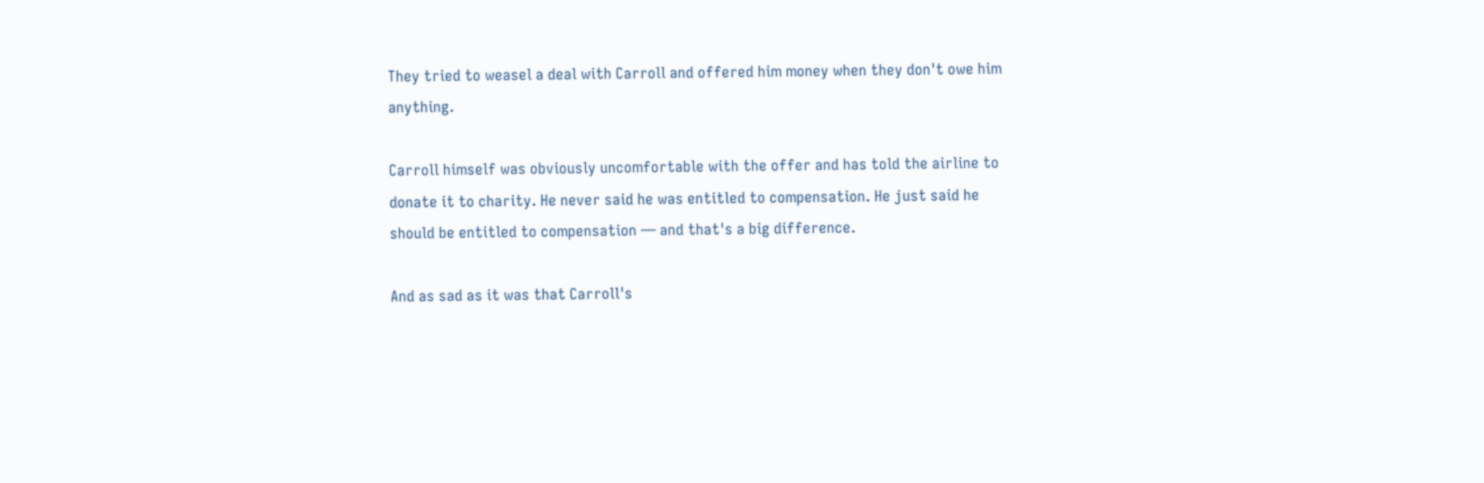They tried to weasel a deal with Carroll and offered him money when they don't owe him anything.

Carroll himself was obviously uncomfortable with the offer and has told the airline to donate it to charity. He never said he was entitled to compensation. He just said he should be entitled to compensation — and that's a big difference.

And as sad as it was that Carroll's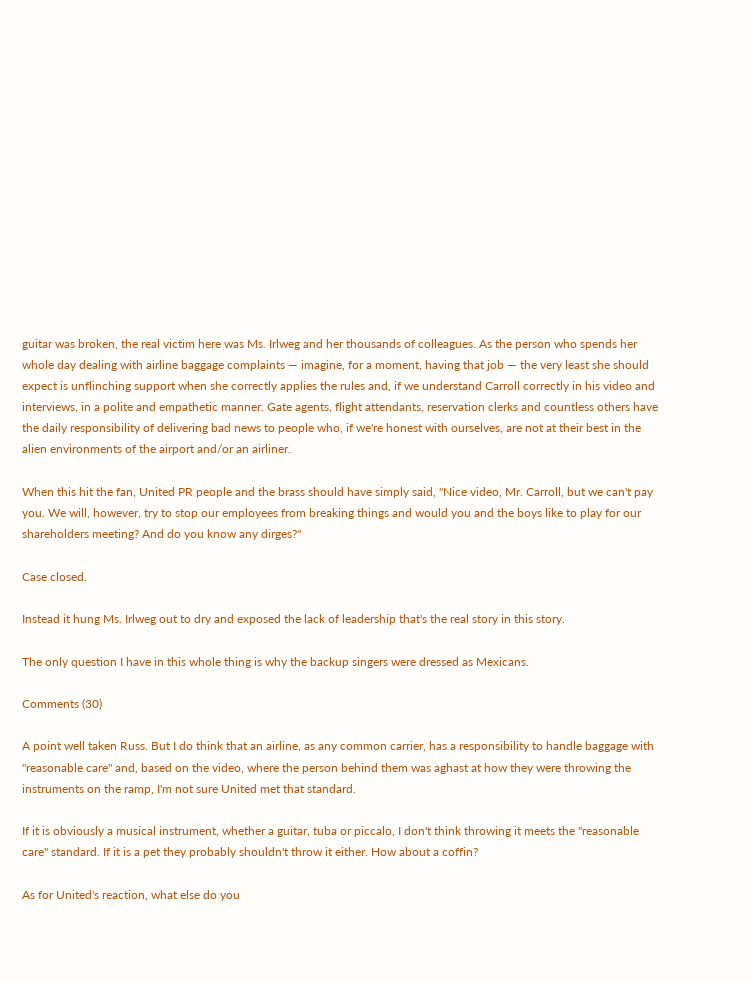guitar was broken, the real victim here was Ms. Irlweg and her thousands of colleagues. As the person who spends her whole day dealing with airline baggage complaints — imagine, for a moment, having that job — the very least she should expect is unflinching support when she correctly applies the rules and, if we understand Carroll correctly in his video and interviews, in a polite and empathetic manner. Gate agents, flight attendants, reservation clerks and countless others have the daily responsibility of delivering bad news to people who, if we're honest with ourselves, are not at their best in the alien environments of the airport and/or an airliner.

When this hit the fan, United PR people and the brass should have simply said, "Nice video, Mr. Carroll, but we can't pay you. We will, however, try to stop our employees from breaking things and would you and the boys like to play for our shareholders meeting? And do you know any dirges?"

Case closed.

Instead it hung Ms. Irlweg out to dry and exposed the lack of leadership that's the real story in this story.

The only question I have in this whole thing is why the backup singers were dressed as Mexicans.

Comments (30)

A point well taken Russ. But I do think that an airline, as any common carrier, has a responsibility to handle baggage with "reasonable care" and, based on the video, where the person behind them was aghast at how they were throwing the instruments on the ramp, I'm not sure United met that standard.

If it is obviously a musical instrument, whether a guitar, tuba or piccalo, I don't think throwing it meets the "reasonable care" standard. If it is a pet they probably shouldn't throw it either. How about a coffin?

As for United's reaction, what else do you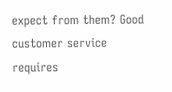expect from them? Good customer service requires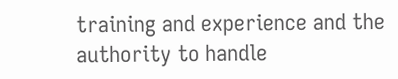training and experience and the authority to handle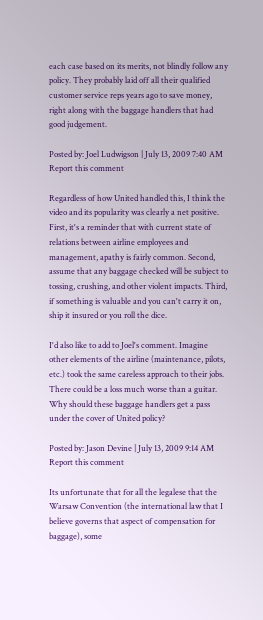each case based on its merits, not blindly follow any policy. They probably laid off all their qualified customer service reps years ago to save money, right along with the baggage handlers that had good judgement.

Posted by: Joel Ludwigson | July 13, 2009 7:40 AM    Report this comment

Regardless of how United handled this, I think the video and its popularity was clearly a net positive. First, it's a reminder that with current state of relations between airline employees and management, apathy is fairly common. Second, assume that any baggage checked will be subject to tossing, crushing, and other violent impacts. Third, if something is valuable and you can't carry it on, ship it insured or you roll the dice.

I'd also like to add to Joel's comment. Imagine other elements of the airline (maintenance, pilots, etc.) took the same careless approach to their jobs. There could be a loss much worse than a guitar. Why should these baggage handlers get a pass under the cover of United policy?

Posted by: Jason Devine | July 13, 2009 9:14 AM    Report this comment

Its unfortunate that for all the legalese that the Warsaw Convention (the international law that I believe governs that aspect of compensation for baggage), some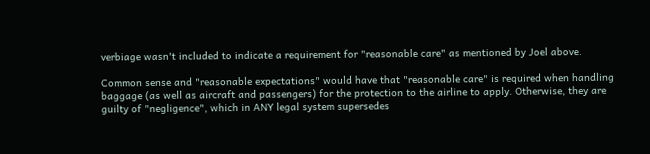verbiage wasn't included to indicate a requirement for "reasonable care" as mentioned by Joel above.

Common sense and "reasonable expectations" would have that "reasonable care" is required when handling baggage (as well as aircraft and passengers) for the protection to the airline to apply. Otherwise, they are guilty of "negligence", which in ANY legal system supersedes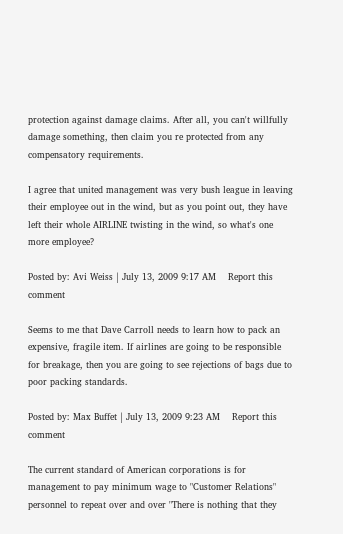protection against damage claims. After all, you can't willfully damage something, then claim you re protected from any compensatory requirements.

I agree that united management was very bush league in leaving their employee out in the wind, but as you point out, they have left their whole AIRLINE twisting in the wind, so what's one more employee?

Posted by: Avi Weiss | July 13, 2009 9:17 AM    Report this comment

Seems to me that Dave Carroll needs to learn how to pack an expensive, fragile item. If airlines are going to be responsible for breakage, then you are going to see rejections of bags due to poor packing standards.

Posted by: Max Buffet | July 13, 2009 9:23 AM    Report this comment

The current standard of American corporations is for management to pay minimum wage to "Customer Relations" personnel to repeat over and over "There is nothing that they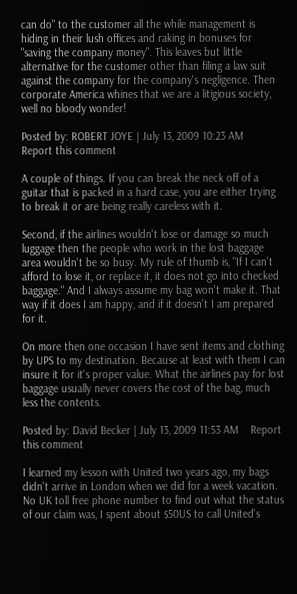can do" to the customer all the while management is hiding in their lush offices and raking in bonuses for "saving the company money". This leaves but little alternative for the customer other than filing a law suit against the company for the company's negligence. Then corporate America whines that we are a litigious society, well no bloody wonder!

Posted by: ROBERT JOYE | July 13, 2009 10:23 AM    Report this comment

A couple of things. If you can break the neck off of a guitar that is packed in a hard case, you are either trying to break it or are being really careless with it.

Second, if the airlines wouldn't lose or damage so much luggage then the people who work in the lost baggage area wouldn't be so busy. My rule of thumb is, "If I can't afford to lose it, or replace it, it does not go into checked baggage." And I always assume my bag won't make it. That way if it does I am happy, and if it doesn't I am prepared for it.

On more then one occasion I have sent items and clothing by UPS to my destination. Because at least with them I can insure it for it's proper value. What the airlines pay for lost baggage usually never covers the cost of the bag, much less the contents.

Posted by: David Becker | July 13, 2009 11:53 AM    Report this comment

I learned my lesson with United two years ago, my bags didn't arrive in London when we did for a week vacation. No UK toll free phone number to find out what the status of our claim was, I spent about $50US to call United's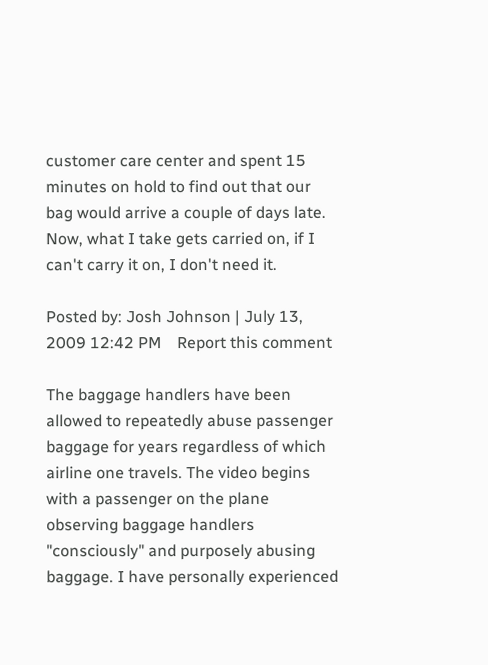customer care center and spent 15 minutes on hold to find out that our bag would arrive a couple of days late. Now, what I take gets carried on, if I can't carry it on, I don't need it.

Posted by: Josh Johnson | July 13, 2009 12:42 PM    Report this comment

The baggage handlers have been allowed to repeatedly abuse passenger baggage for years regardless of which airline one travels. The video begins with a passenger on the plane observing baggage handlers "consciously" and purposely abusing baggage. I have personally experienced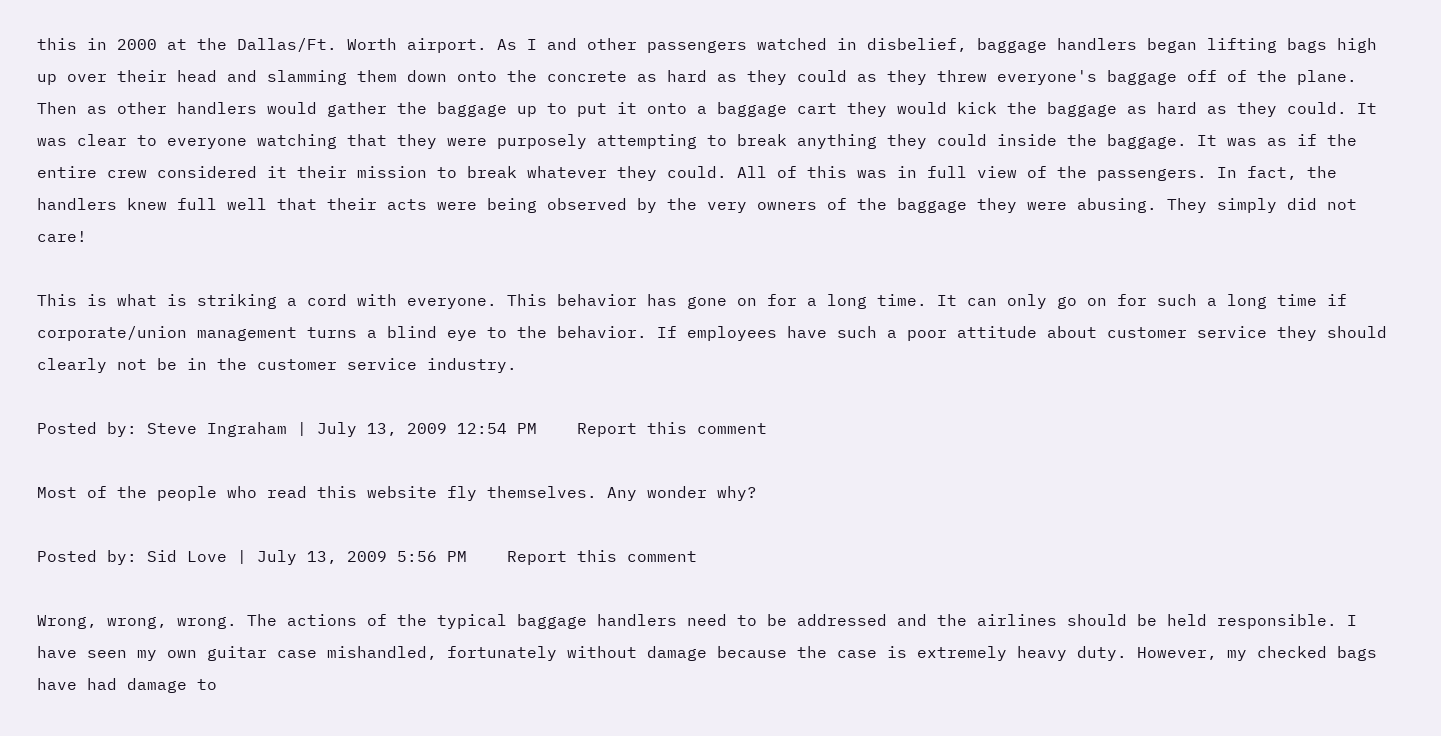this in 2000 at the Dallas/Ft. Worth airport. As I and other passengers watched in disbelief, baggage handlers began lifting bags high up over their head and slamming them down onto the concrete as hard as they could as they threw everyone's baggage off of the plane. Then as other handlers would gather the baggage up to put it onto a baggage cart they would kick the baggage as hard as they could. It was clear to everyone watching that they were purposely attempting to break anything they could inside the baggage. It was as if the entire crew considered it their mission to break whatever they could. All of this was in full view of the passengers. In fact, the handlers knew full well that their acts were being observed by the very owners of the baggage they were abusing. They simply did not care!

This is what is striking a cord with everyone. This behavior has gone on for a long time. It can only go on for such a long time if corporate/union management turns a blind eye to the behavior. If employees have such a poor attitude about customer service they should clearly not be in the customer service industry.

Posted by: Steve Ingraham | July 13, 2009 12:54 PM    Report this comment

Most of the people who read this website fly themselves. Any wonder why?

Posted by: Sid Love | July 13, 2009 5:56 PM    Report this comment

Wrong, wrong, wrong. The actions of the typical baggage handlers need to be addressed and the airlines should be held responsible. I have seen my own guitar case mishandled, fortunately without damage because the case is extremely heavy duty. However, my checked bags have had damage to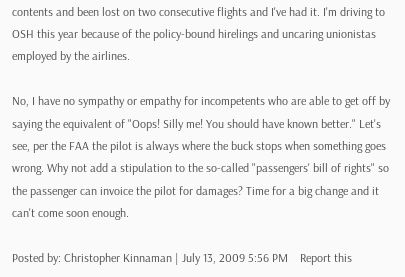contents and been lost on two consecutive flights and I've had it. I'm driving to OSH this year because of the policy-bound hirelings and uncaring unionistas employed by the airlines.

No, I have no sympathy or empathy for incompetents who are able to get off by saying the equivalent of "Oops! Silly me! You should have known better." Let's see, per the FAA the pilot is always where the buck stops when something goes wrong. Why not add a stipulation to the so-called "passengers' bill of rights" so the passenger can invoice the pilot for damages? Time for a big change and it can't come soon enough.

Posted by: Christopher Kinnaman | July 13, 2009 5:56 PM    Report this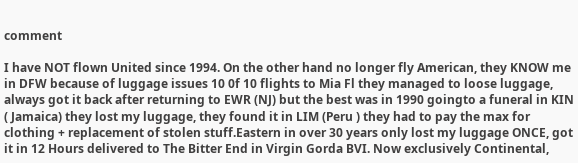comment

I have NOT flown United since 1994. On the other hand no longer fly American, they KNOW me in DFW because of luggage issues 10 0f 10 flights to Mia Fl they managed to loose luggage, always got it back after returning to EWR (NJ) but the best was in 1990 goingto a funeral in KIN ( Jamaica) they lost my luggage, they found it in LIM (Peru ) they had to pay the max for clothing + replacement of stolen stuff.Eastern in over 30 years only lost my luggage ONCE, got it in 12 Hours delivered to The Bitter End in Virgin Gorda BVI. Now exclusively Continental,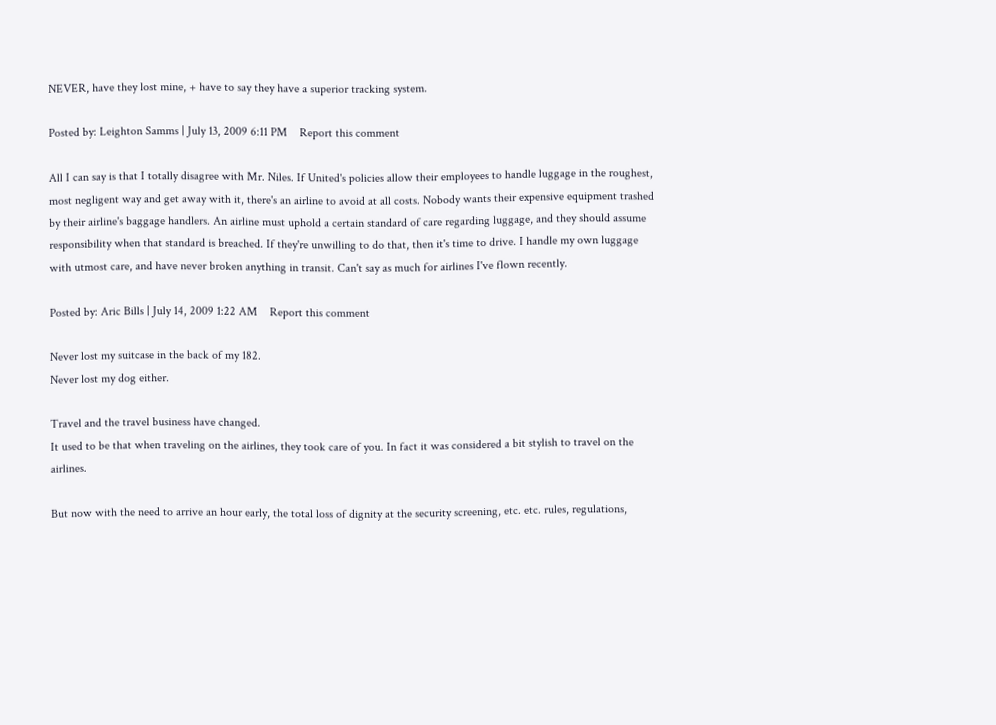NEVER, have they lost mine, + have to say they have a superior tracking system.

Posted by: Leighton Samms | July 13, 2009 6:11 PM    Report this comment

All I can say is that I totally disagree with Mr. Niles. If United's policies allow their employees to handle luggage in the roughest, most negligent way and get away with it, there's an airline to avoid at all costs. Nobody wants their expensive equipment trashed by their airline's baggage handlers. An airline must uphold a certain standard of care regarding luggage, and they should assume responsibility when that standard is breached. If they're unwilling to do that, then it's time to drive. I handle my own luggage with utmost care, and have never broken anything in transit. Can't say as much for airlines I've flown recently.

Posted by: Aric Bills | July 14, 2009 1:22 AM    Report this comment

Never lost my suitcase in the back of my 182.
Never lost my dog either.

Travel and the travel business have changed.
It used to be that when traveling on the airlines, they took care of you. In fact it was considered a bit stylish to travel on the airlines.

But now with the need to arrive an hour early, the total loss of dignity at the security screening, etc. etc. rules, regulations,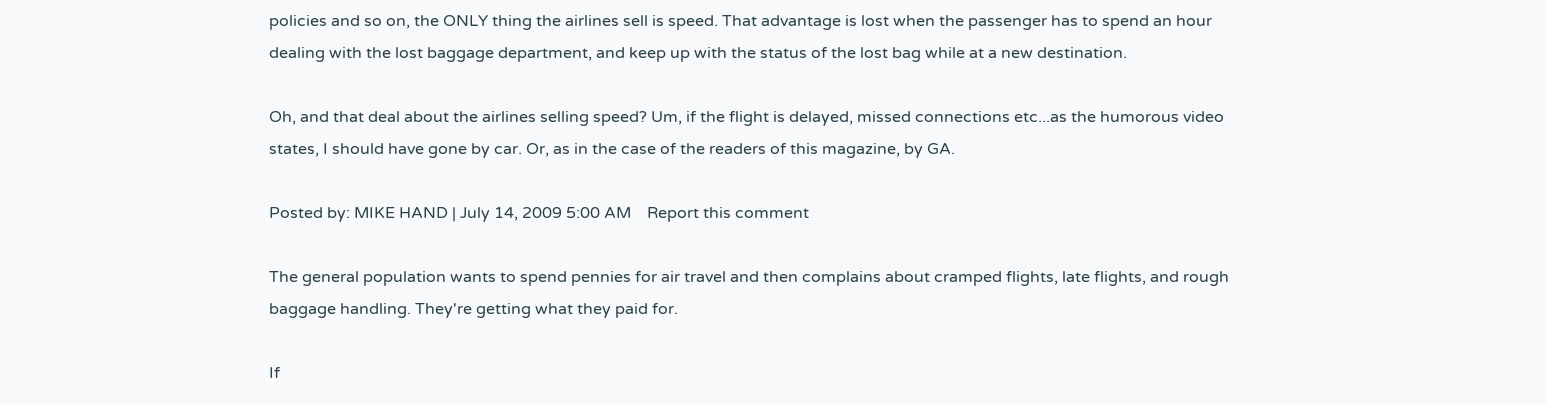policies and so on, the ONLY thing the airlines sell is speed. That advantage is lost when the passenger has to spend an hour dealing with the lost baggage department, and keep up with the status of the lost bag while at a new destination.

Oh, and that deal about the airlines selling speed? Um, if the flight is delayed, missed connections etc...as the humorous video states, I should have gone by car. Or, as in the case of the readers of this magazine, by GA.

Posted by: MIKE HAND | July 14, 2009 5:00 AM    Report this comment

The general population wants to spend pennies for air travel and then complains about cramped flights, late flights, and rough baggage handling. They're getting what they paid for.

If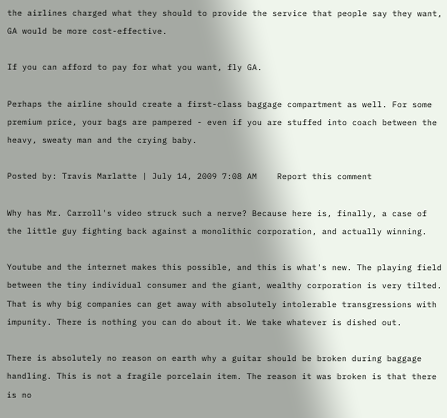the airlines charged what they should to provide the service that people say they want, GA would be more cost-effective.

If you can afford to pay for what you want, fly GA.

Perhaps the airline should create a first-class baggage compartment as well. For some premium price, your bags are pampered - even if you are stuffed into coach between the heavy, sweaty man and the crying baby.

Posted by: Travis Marlatte | July 14, 2009 7:08 AM    Report this comment

Why has Mr. Carroll's video struck such a nerve? Because here is, finally, a case of the little guy fighting back against a monolithic corporation, and actually winning.

Youtube and the internet makes this possible, and this is what's new. The playing field between the tiny individual consumer and the giant, wealthy corporation is very tilted. That is why big companies can get away with absolutely intolerable transgressions with impunity. There is nothing you can do about it. We take whatever is dished out.

There is absolutely no reason on earth why a guitar should be broken during baggage handling. This is not a fragile porcelain item. The reason it was broken is that there is no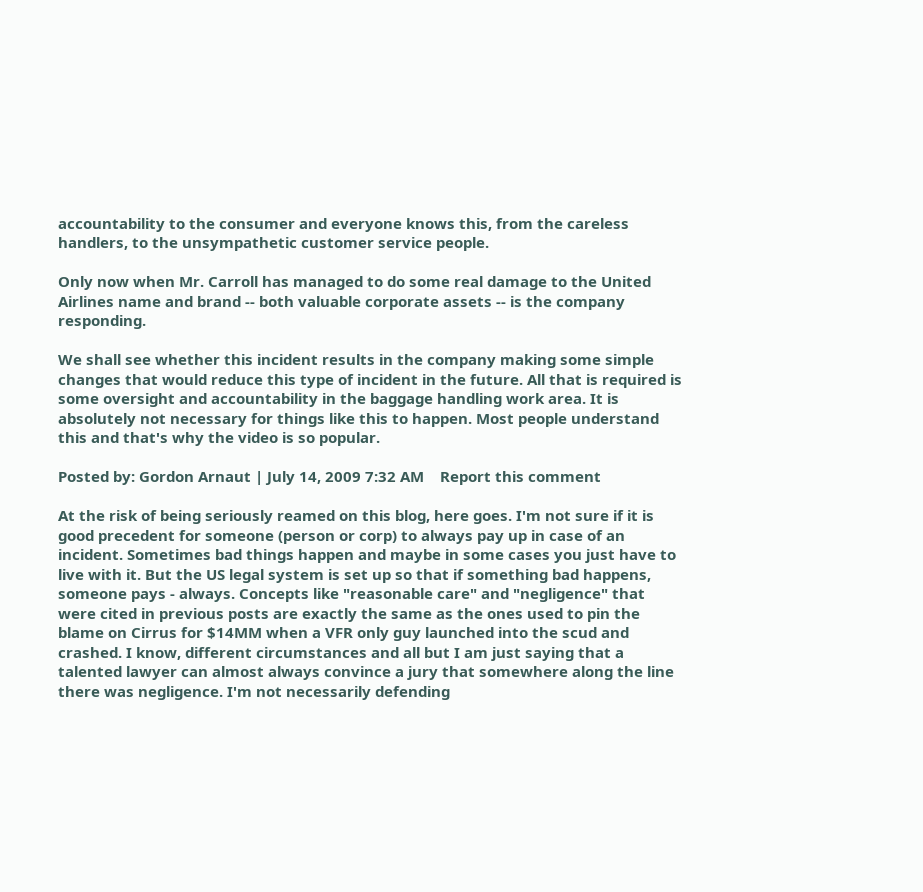accountability to the consumer and everyone knows this, from the careless handlers, to the unsympathetic customer service people.

Only now when Mr. Carroll has managed to do some real damage to the United Airlines name and brand -- both valuable corporate assets -- is the company responding.

We shall see whether this incident results in the company making some simple changes that would reduce this type of incident in the future. All that is required is some oversight and accountability in the baggage handling work area. It is absolutely not necessary for things like this to happen. Most people understand this and that's why the video is so popular.

Posted by: Gordon Arnaut | July 14, 2009 7:32 AM    Report this comment

At the risk of being seriously reamed on this blog, here goes. I'm not sure if it is good precedent for someone (person or corp) to always pay up in case of an incident. Sometimes bad things happen and maybe in some cases you just have to live with it. But the US legal system is set up so that if something bad happens, someone pays - always. Concepts like "reasonable care" and "negligence" that were cited in previous posts are exactly the same as the ones used to pin the blame on Cirrus for $14MM when a VFR only guy launched into the scud and crashed. I know, different circumstances and all but I am just saying that a talented lawyer can almost always convince a jury that somewhere along the line there was negligence. I'm not necessarily defending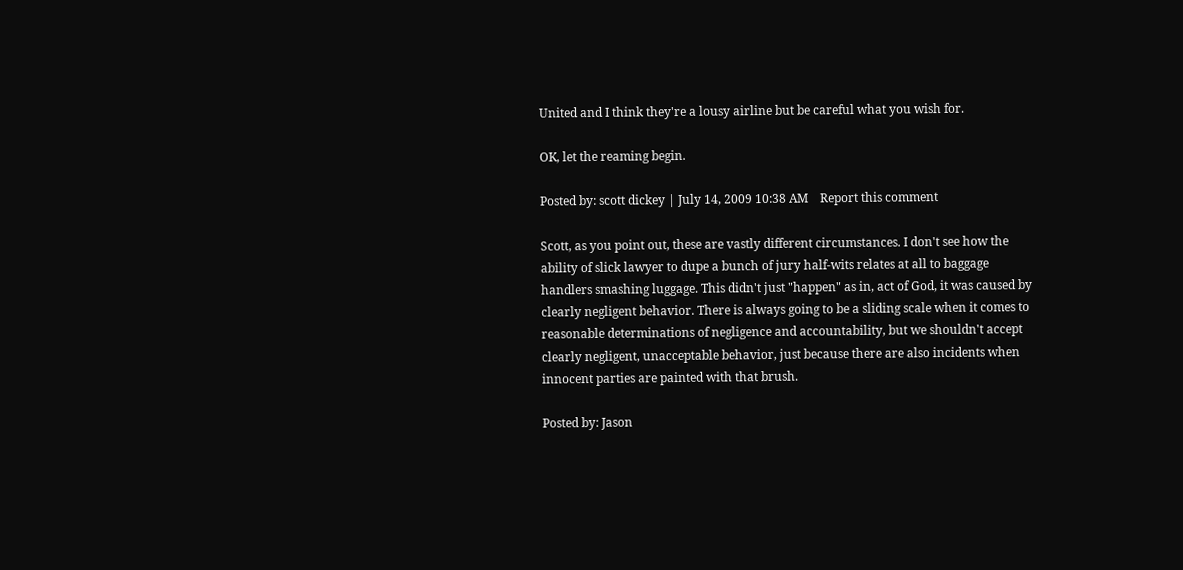United and I think they're a lousy airline but be careful what you wish for.

OK, let the reaming begin.

Posted by: scott dickey | July 14, 2009 10:38 AM    Report this comment

Scott, as you point out, these are vastly different circumstances. I don't see how the ability of slick lawyer to dupe a bunch of jury half-wits relates at all to baggage handlers smashing luggage. This didn't just "happen" as in, act of God, it was caused by clearly negligent behavior. There is always going to be a sliding scale when it comes to reasonable determinations of negligence and accountability, but we shouldn't accept clearly negligent, unacceptable behavior, just because there are also incidents when innocent parties are painted with that brush.

Posted by: Jason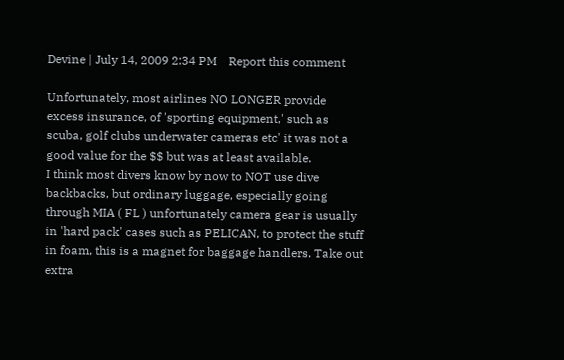Devine | July 14, 2009 2:34 PM    Report this comment

Unfortunately, most airlines NO LONGER provide excess insurance, of 'sporting equipment,' such as scuba, golf clubs underwater cameras etc' it was not a good value for the $$ but was at least available.
I think most divers know by now to NOT use dive backbacks, but ordinary luggage, especially going through MIA ( FL ) unfortunately camera gear is usually in 'hard pack' cases such as PELICAN, to protect the stuff in foam, this is a magnet for baggage handlers. Take out extra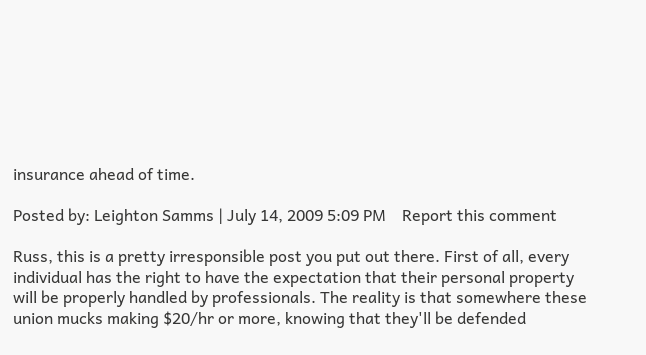insurance ahead of time.

Posted by: Leighton Samms | July 14, 2009 5:09 PM    Report this comment

Russ, this is a pretty irresponsible post you put out there. First of all, every individual has the right to have the expectation that their personal property will be properly handled by professionals. The reality is that somewhere these union mucks making $20/hr or more, knowing that they'll be defended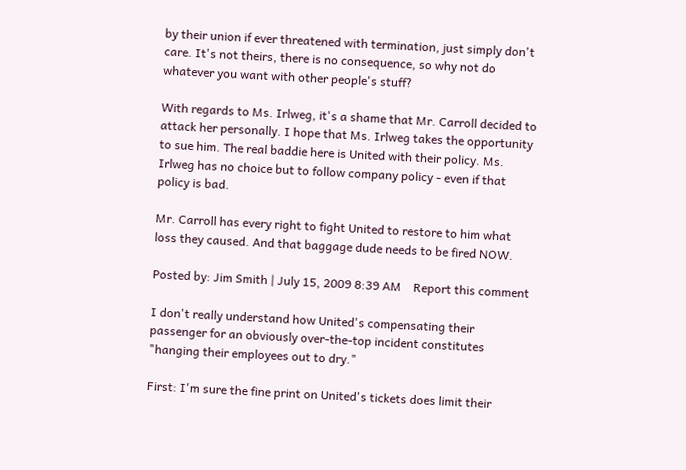by their union if ever threatened with termination, just simply don't care. It's not theirs, there is no consequence, so why not do whatever you want with other people's stuff?

With regards to Ms. Irlweg, it's a shame that Mr. Carroll decided to attack her personally. I hope that Ms. Irlweg takes the opportunity to sue him. The real baddie here is United with their policy. Ms. Irlweg has no choice but to follow company policy - even if that policy is bad.

Mr. Carroll has every right to fight United to restore to him what loss they caused. And that baggage dude needs to be fired NOW.

Posted by: Jim Smith | July 15, 2009 8:39 AM    Report this comment

I don't really understand how United's compensating their passenger for an obviously over-the-top incident constitutes "hanging their employees out to dry."

First: I'm sure the fine print on United's tickets does limit their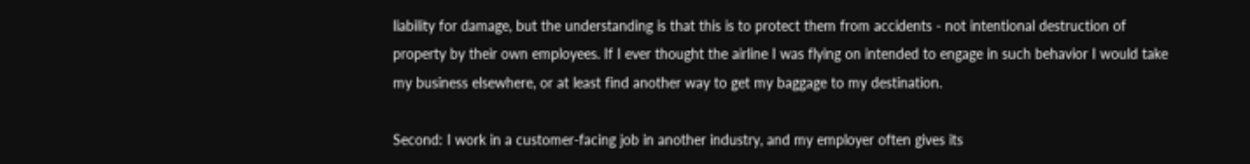liability for damage, but the understanding is that this is to protect them from accidents - not intentional destruction of property by their own employees. If I ever thought the airline I was flying on intended to engage in such behavior I would take my business elsewhere, or at least find another way to get my baggage to my destination.

Second: I work in a customer-facing job in another industry, and my employer often gives its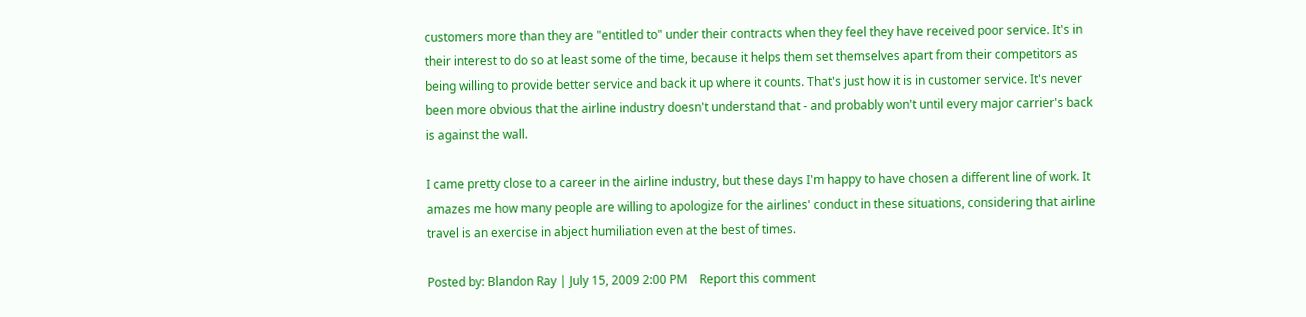customers more than they are "entitled to" under their contracts when they feel they have received poor service. It's in their interest to do so at least some of the time, because it helps them set themselves apart from their competitors as being willing to provide better service and back it up where it counts. That's just how it is in customer service. It's never been more obvious that the airline industry doesn't understand that - and probably won't until every major carrier's back is against the wall.

I came pretty close to a career in the airline industry, but these days I'm happy to have chosen a different line of work. It amazes me how many people are willing to apologize for the airlines' conduct in these situations, considering that airline travel is an exercise in abject humiliation even at the best of times.

Posted by: Blandon Ray | July 15, 2009 2:00 PM    Report this comment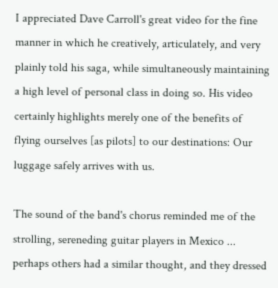I appreciated Dave Carroll's great video for the fine manner in which he creatively, articulately, and very plainly told his saga, while simultaneously maintaining a high level of personal class in doing so. His video certainly highlights merely one of the benefits of flying ourselves [as pilots] to our destinations: Our luggage safely arrives with us.

The sound of the band's chorus reminded me of the strolling, sereneding guitar players in Mexico ... perhaps others had a similar thought, and they dressed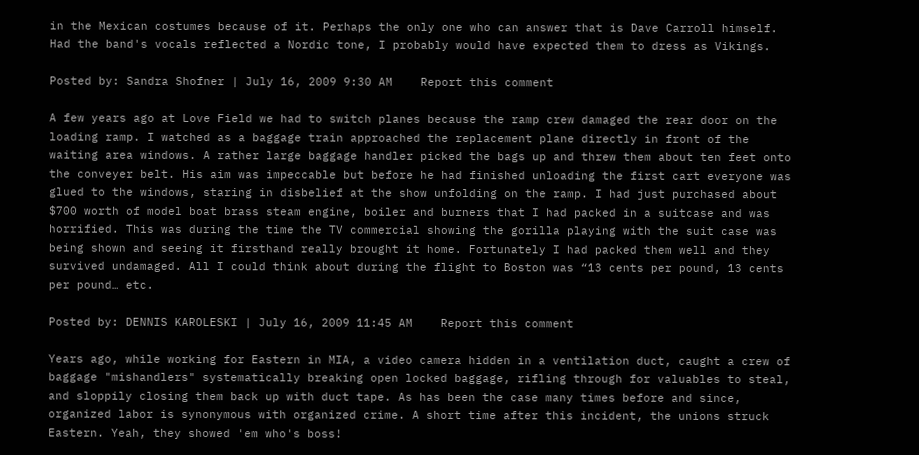in the Mexican costumes because of it. Perhaps the only one who can answer that is Dave Carroll himself. Had the band's vocals reflected a Nordic tone, I probably would have expected them to dress as Vikings.

Posted by: Sandra Shofner | July 16, 2009 9:30 AM    Report this comment

A few years ago at Love Field we had to switch planes because the ramp crew damaged the rear door on the loading ramp. I watched as a baggage train approached the replacement plane directly in front of the waiting area windows. A rather large baggage handler picked the bags up and threw them about ten feet onto the conveyer belt. His aim was impeccable but before he had finished unloading the first cart everyone was glued to the windows, staring in disbelief at the show unfolding on the ramp. I had just purchased about $700 worth of model boat brass steam engine, boiler and burners that I had packed in a suitcase and was horrified. This was during the time the TV commercial showing the gorilla playing with the suit case was being shown and seeing it firsthand really brought it home. Fortunately I had packed them well and they survived undamaged. All I could think about during the flight to Boston was “13 cents per pound, 13 cents per pound… etc.

Posted by: DENNIS KAROLESKI | July 16, 2009 11:45 AM    Report this comment

Years ago, while working for Eastern in MIA, a video camera hidden in a ventilation duct, caught a crew of baggage "mishandlers" systematically breaking open locked baggage, rifling through for valuables to steal, and sloppily closing them back up with duct tape. As has been the case many times before and since, organized labor is synonymous with organized crime. A short time after this incident, the unions struck Eastern. Yeah, they showed 'em who's boss!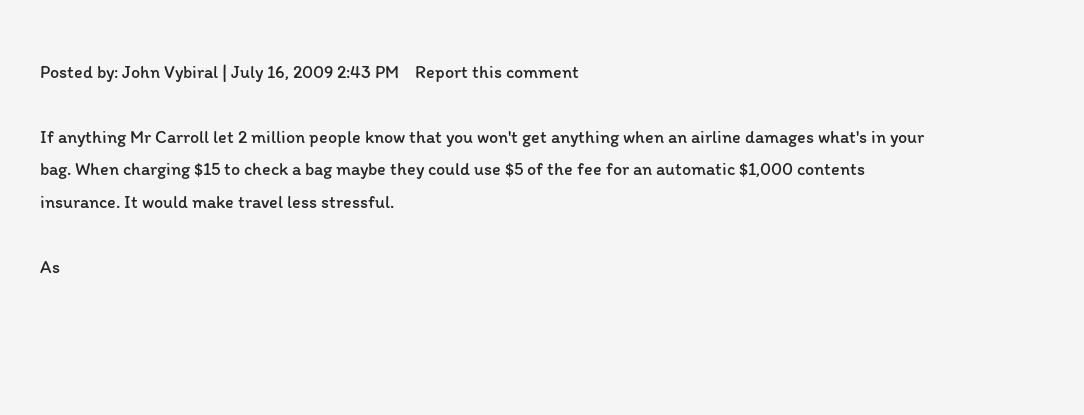Posted by: John Vybiral | July 16, 2009 2:43 PM    Report this comment

If anything Mr Carroll let 2 million people know that you won't get anything when an airline damages what's in your bag. When charging $15 to check a bag maybe they could use $5 of the fee for an automatic $1,000 contents insurance. It would make travel less stressful.

As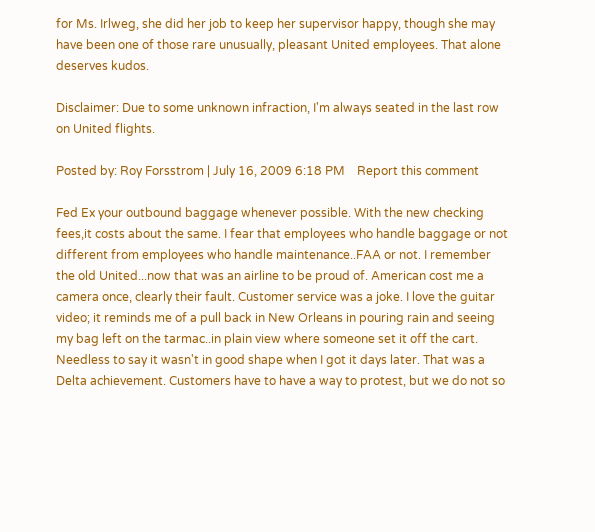for Ms. Irlweg, she did her job to keep her supervisor happy, though she may have been one of those rare unusually, pleasant United employees. That alone deserves kudos.

Disclaimer: Due to some unknown infraction, I'm always seated in the last row on United flights.

Posted by: Roy Forsstrom | July 16, 2009 6:18 PM    Report this comment

Fed Ex your outbound baggage whenever possible. With the new checking fees,it costs about the same. I fear that employees who handle baggage or not different from employees who handle maintenance..FAA or not. I remember the old United...now that was an airline to be proud of. American cost me a camera once, clearly their fault. Customer service was a joke. I love the guitar video; it reminds me of a pull back in New Orleans in pouring rain and seeing my bag left on the tarmac..in plain view where someone set it off the cart. Needless to say it wasn't in good shape when I got it days later. That was a Delta achievement. Customers have to have a way to protest, but we do not so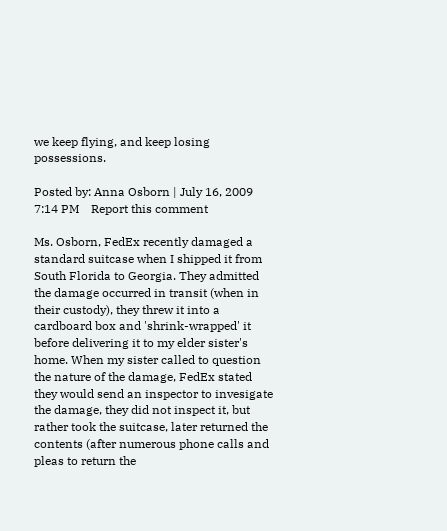we keep flying, and keep losing possessions.

Posted by: Anna Osborn | July 16, 2009 7:14 PM    Report this comment

Ms. Osborn, FedEx recently damaged a standard suitcase when I shipped it from South Florida to Georgia. They admitted the damage occurred in transit (when in their custody), they threw it into a cardboard box and 'shrink-wrapped' it before delivering it to my elder sister's home. When my sister called to question the nature of the damage, FedEx stated they would send an inspector to invesigate the damage, they did not inspect it, but rather took the suitcase, later returned the contents (after numerous phone calls and pleas to return the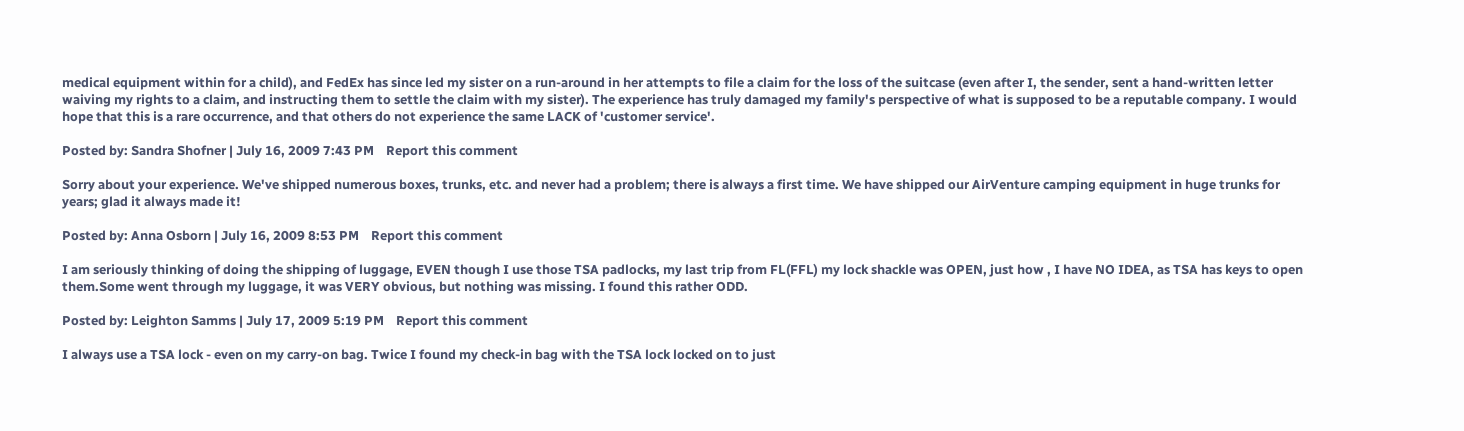medical equipment within for a child), and FedEx has since led my sister on a run-around in her attempts to file a claim for the loss of the suitcase (even after I, the sender, sent a hand-written letter waiving my rights to a claim, and instructing them to settle the claim with my sister). The experience has truly damaged my family's perspective of what is supposed to be a reputable company. I would hope that this is a rare occurrence, and that others do not experience the same LACK of 'customer service'.

Posted by: Sandra Shofner | July 16, 2009 7:43 PM    Report this comment

Sorry about your experience. We've shipped numerous boxes, trunks, etc. and never had a problem; there is always a first time. We have shipped our AirVenture camping equipment in huge trunks for years; glad it always made it!

Posted by: Anna Osborn | July 16, 2009 8:53 PM    Report this comment

I am seriously thinking of doing the shipping of luggage, EVEN though I use those TSA padlocks, my last trip from FL(FFL) my lock shackle was OPEN, just how , I have NO IDEA, as TSA has keys to open them.Some went through my luggage, it was VERY obvious, but nothing was missing. I found this rather ODD.

Posted by: Leighton Samms | July 17, 2009 5:19 PM    Report this comment

I always use a TSA lock - even on my carry-on bag. Twice I found my check-in bag with the TSA lock locked on to just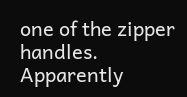one of the zipper handles. Apparently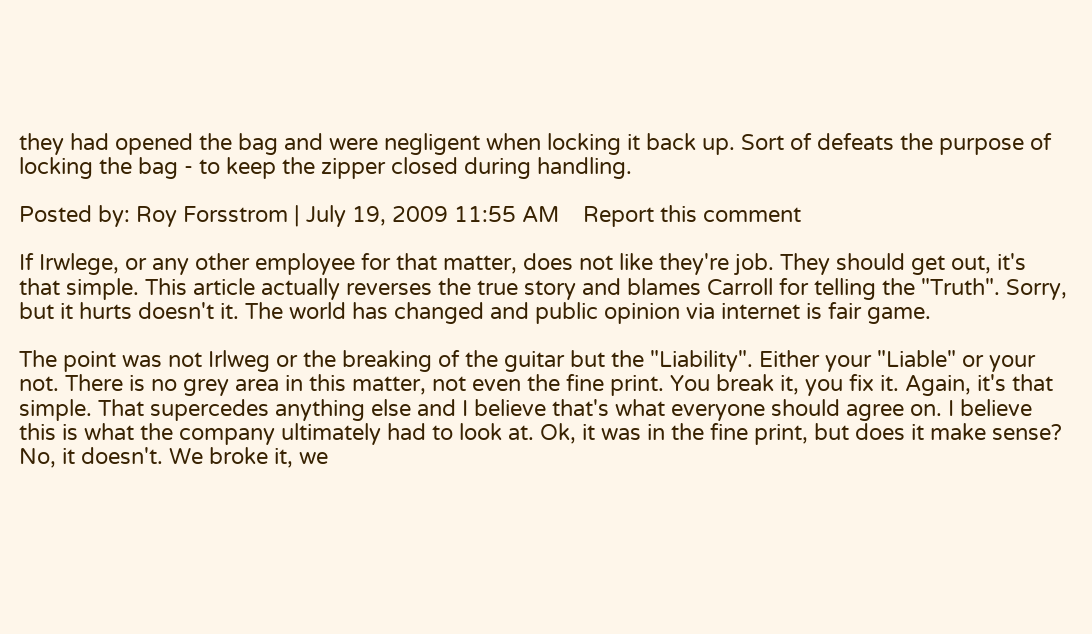they had opened the bag and were negligent when locking it back up. Sort of defeats the purpose of locking the bag - to keep the zipper closed during handling.

Posted by: Roy Forsstrom | July 19, 2009 11:55 AM    Report this comment

If Irwlege, or any other employee for that matter, does not like they're job. They should get out, it's that simple. This article actually reverses the true story and blames Carroll for telling the "Truth". Sorry, but it hurts doesn't it. The world has changed and public opinion via internet is fair game.

The point was not Irlweg or the breaking of the guitar but the "Liability". Either your "Liable" or your not. There is no grey area in this matter, not even the fine print. You break it, you fix it. Again, it's that simple. That supercedes anything else and I believe that's what everyone should agree on. I believe this is what the company ultimately had to look at. Ok, it was in the fine print, but does it make sense? No, it doesn't. We broke it, we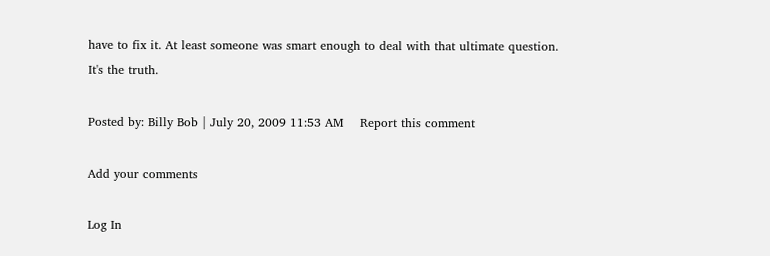have to fix it. At least someone was smart enough to deal with that ultimate question. It's the truth.

Posted by: Billy Bob | July 20, 2009 11:53 AM    Report this comment

Add your comments

Log In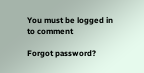You must be logged in to comment

Forgot password?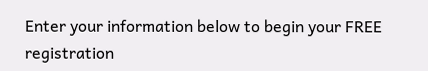Enter your information below to begin your FREE registration